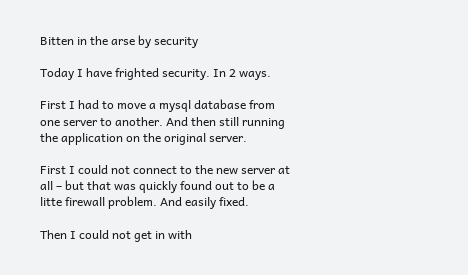Bitten in the arse by security

Today I have frighted security. In 2 ways.

First I had to move a mysql database from one server to another. And then still running the application on the original server.

First I could not connect to the new server at all – but that was quickly found out to be a litte firewall problem. And easily fixed.

Then I could not get in with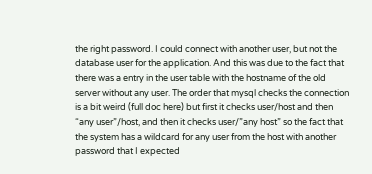the right password. I could connect with another user, but not the database user for the application. And this was due to the fact that there was a entry in the user table with the hostname of the old server without any user. The order that mysql checks the connection is a bit weird (full doc here) but first it checks user/host and then “any user”/host, and then it checks user/”any host” so the fact that the system has a wildcard for any user from the host with another password that I expected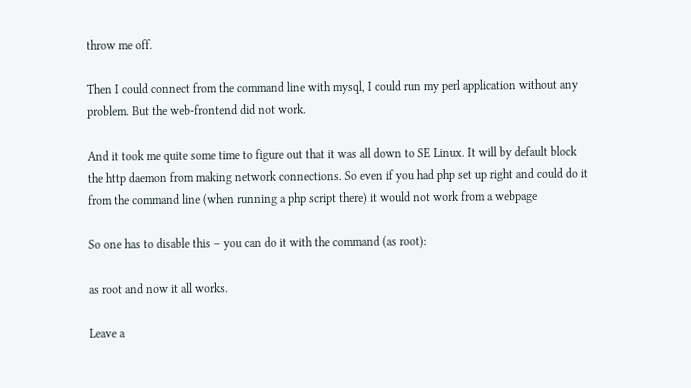throw me off.

Then I could connect from the command line with mysql, I could run my perl application without any problem. But the web-frontend did not work.

And it took me quite some time to figure out that it was all down to SE Linux. It will by default block the http daemon from making network connections. So even if you had php set up right and could do it from the command line (when running a php script there) it would not work from a webpage

So one has to disable this – you can do it with the command (as root):

as root and now it all works.

Leave a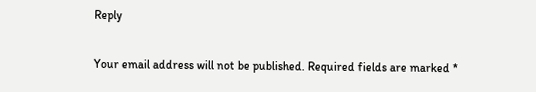Reply

Your email address will not be published. Required fields are marked *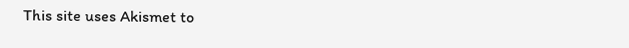This site uses Akismet to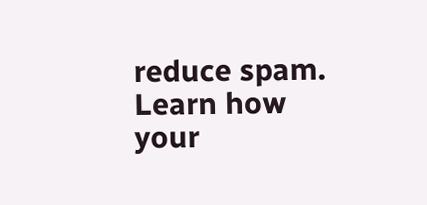reduce spam. Learn how your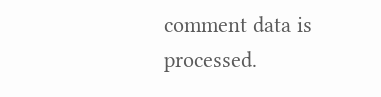comment data is processed.